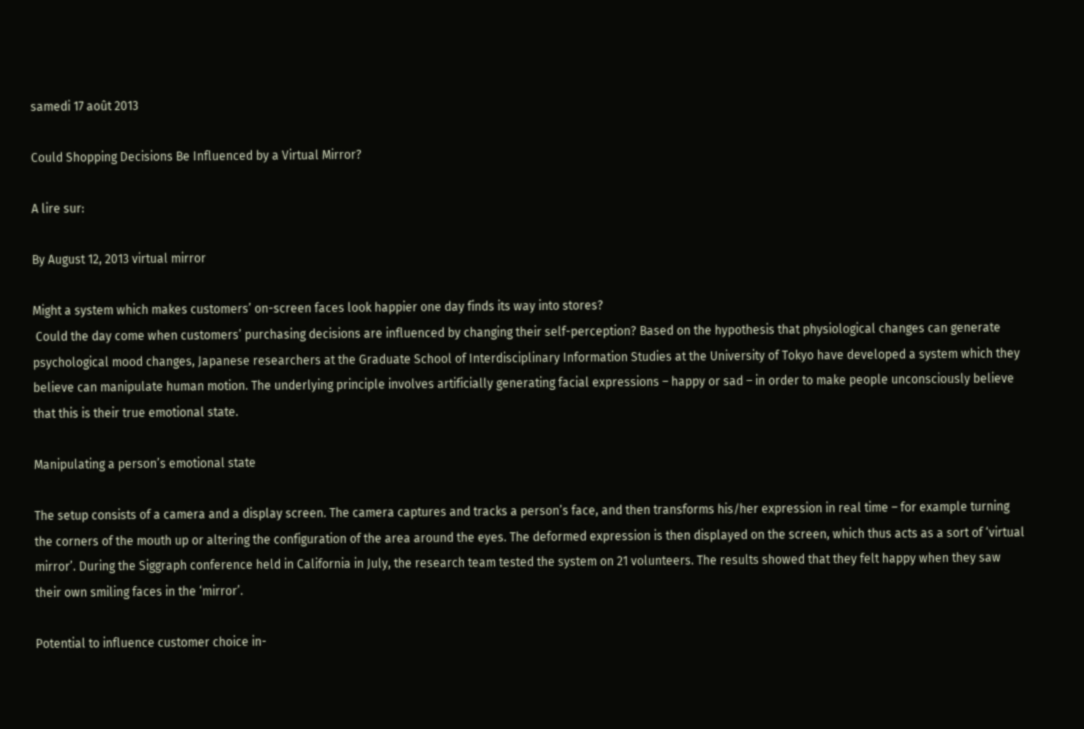samedi 17 août 2013

Could Shopping Decisions Be Influenced by a Virtual Mirror?

A lire sur:

By August 12, 2013 virtual mirror

Might a system which makes customers’ on-screen faces look happier one day finds its way into stores?
 Could the day come when customers’ purchasing decisions are influenced by changing their self-perception? Based on the hypothesis that physiological changes can generate psychological mood changes, Japanese researchers at the Graduate School of Interdisciplinary Information Studies at the University of Tokyo have developed a system which they believe can manipulate human motion. The underlying principle involves artificially generating facial expressions – happy or sad – in order to make people unconsciously believe that this is their true emotional state.

Manipulating a person’s emotional state

The setup consists of a camera and a display screen. The camera captures and tracks a person’s face, and then transforms his/her expression in real time – for example turning the corners of the mouth up or altering the configuration of the area around the eyes. The deformed expression is then displayed on the screen, which thus acts as a sort of ‘virtual mirror’. During the Siggraph conference held in California in July, the research team tested the system on 21 volunteers. The results showed that they felt happy when they saw their own smiling faces in the ‘mirror’.

Potential to influence customer choice in-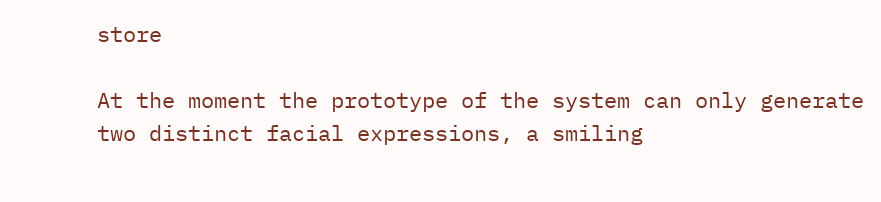store

At the moment the prototype of the system can only generate two distinct facial expressions, a smiling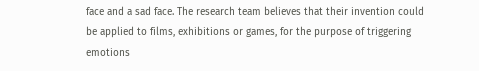face and a sad face. The research team believes that their invention could be applied to films, exhibitions or games, for the purpose of triggering emotions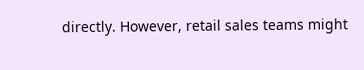directly. However, retail sales teams might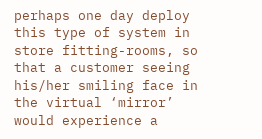perhaps one day deploy this type of system in store fitting-rooms, so that a customer seeing his/her smiling face in the virtual ‘mirror’ would experience a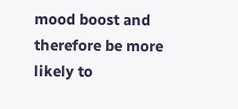mood boost and therefore be more likely to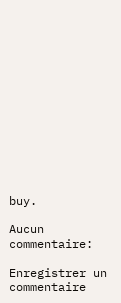buy.

Aucun commentaire:

Enregistrer un commentaire